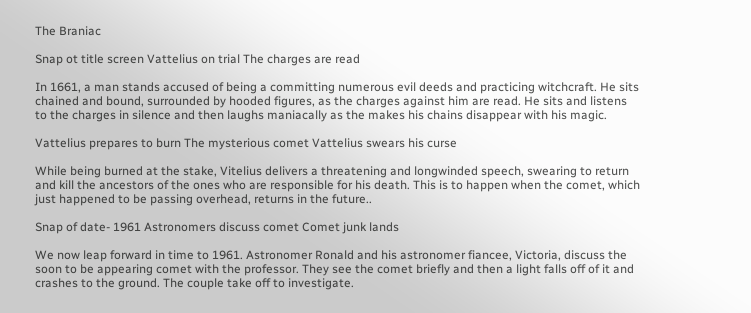The Braniac

Snap ot title screen Vattelius on trial The charges are read

In 1661, a man stands accused of being a committing numerous evil deeds and practicing witchcraft. He sits chained and bound, surrounded by hooded figures, as the charges against him are read. He sits and listens to the charges in silence and then laughs maniacally as the makes his chains disappear with his magic.

Vattelius prepares to burn The mysterious comet Vattelius swears his curse

While being burned at the stake, Vitelius delivers a threatening and longwinded speech, swearing to return and kill the ancestors of the ones who are responsible for his death. This is to happen when the comet, which just happened to be passing overhead, returns in the future..

Snap of date- 1961 Astronomers discuss comet Comet junk lands

We now leap forward in time to 1961. Astronomer Ronald and his astronomer fiancee, Victoria, discuss the soon to be appearing comet with the professor. They see the comet briefly and then a light falls off of it and crashes to the ground. The couple take off to investigate.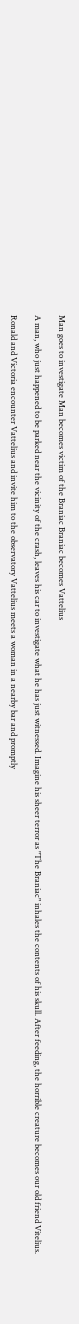Man goes to investigate Man becomes victim of the Braniac Braniac becomes Vattelius

A man, who just happened to be parked near the vicinity of the crash, leaves his car to investigate what he has just witnessed. Imagine his sheer terror as "The Braniac" inhales the contents of his skull. After feeding, the horrible creature becomes our old friend Vitelius.

Ronald and Victoria encounter Vattelius and invite him to the observatory Vattelius meets a woman in a nearby bar and promptly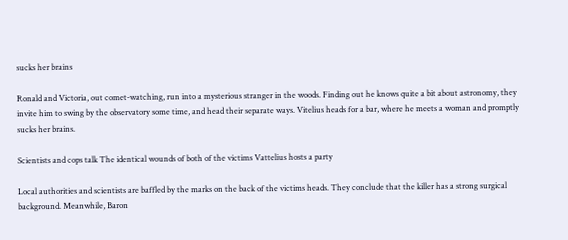sucks her brains

Ronald and Victoria, out comet-watching, run into a mysterious stranger in the woods. Finding out he knows quite a bit about astronomy, they invite him to swing by the observatory some time, and head their separate ways. Vitelius heads for a bar, where he meets a woman and promptly sucks her brains.

Scientists and cops talk The identical wounds of both of the victims Vattelius hosts a party

Local authorities and scientists are baffled by the marks on the back of the victims heads. They conclude that the killer has a strong surgical background. Meanwhile, Baron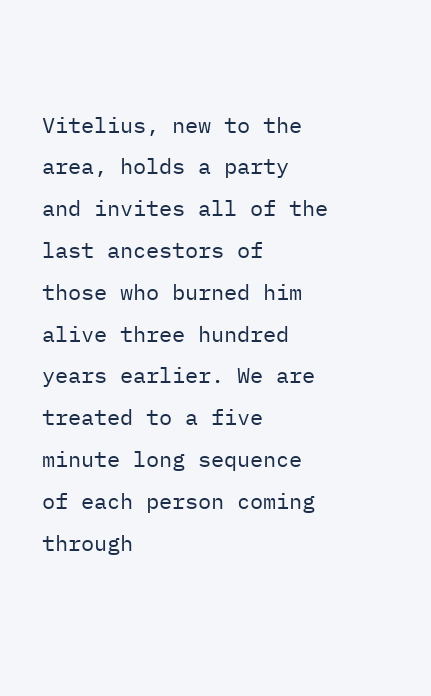Vitelius, new to the area, holds a party and invites all of the last ancestors of those who burned him alive three hundred years earlier. We are treated to a five minute long sequence of each person coming through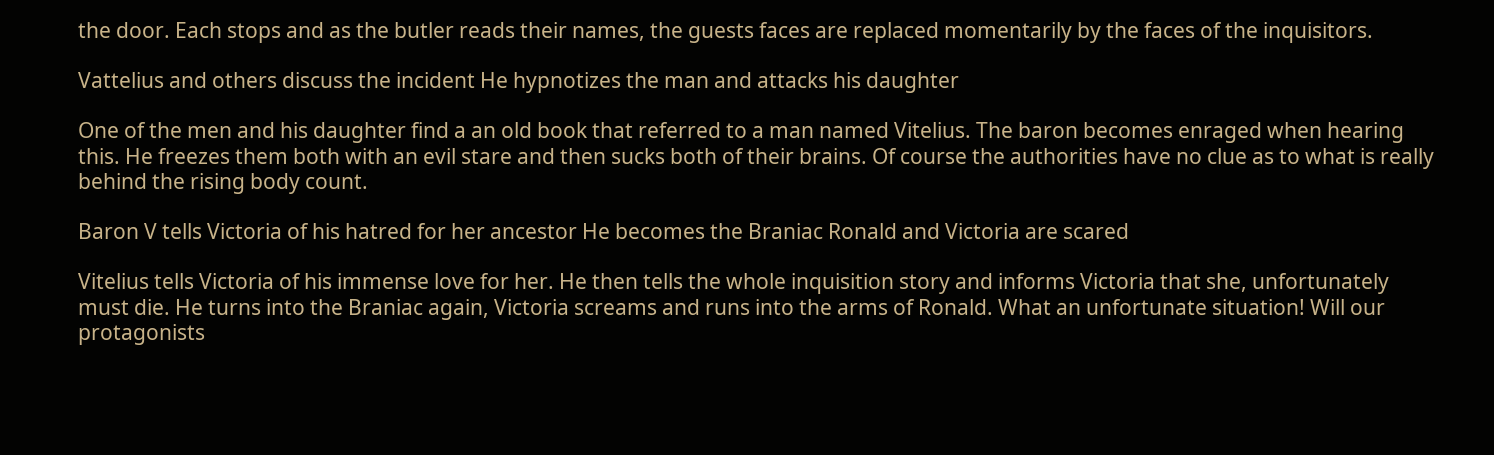the door. Each stops and as the butler reads their names, the guests faces are replaced momentarily by the faces of the inquisitors.

Vattelius and others discuss the incident He hypnotizes the man and attacks his daughter

One of the men and his daughter find a an old book that referred to a man named Vitelius. The baron becomes enraged when hearing this. He freezes them both with an evil stare and then sucks both of their brains. Of course the authorities have no clue as to what is really behind the rising body count.

Baron V tells Victoria of his hatred for her ancestor He becomes the Braniac Ronald and Victoria are scared

Vitelius tells Victoria of his immense love for her. He then tells the whole inquisition story and informs Victoria that she, unfortunately must die. He turns into the Braniac again, Victoria screams and runs into the arms of Ronald. What an unfortunate situation! Will our protagonists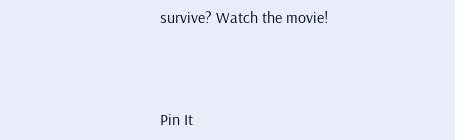survive? Watch the movie!



Pin It